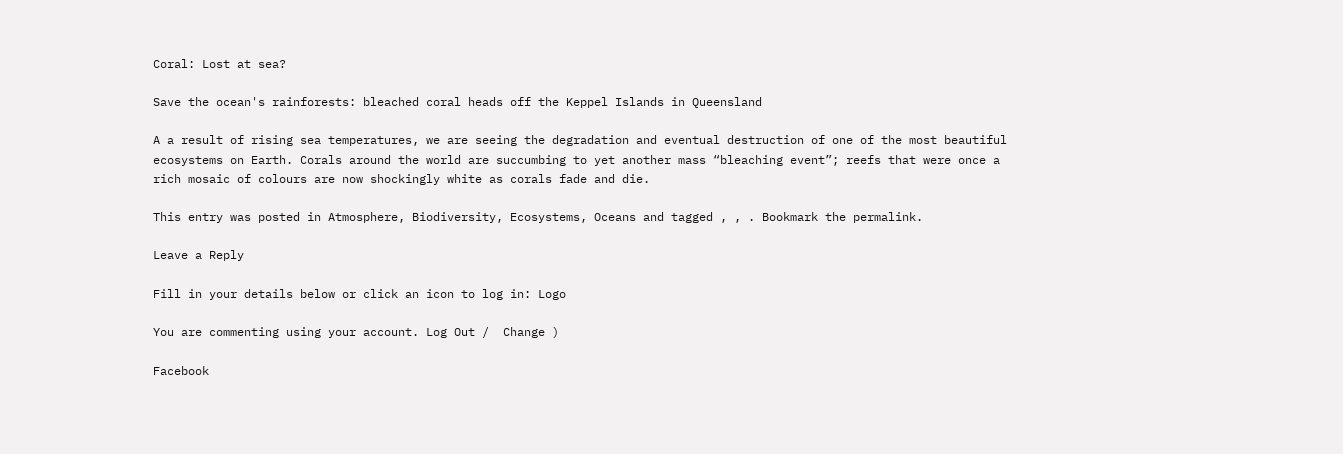Coral: Lost at sea?

Save the ocean's rainforests: bleached coral heads off the Keppel Islands in Queensland

A a result of rising sea temperatures, we are seeing the degradation and eventual destruction of one of the most beautiful ecosystems on Earth. Corals around the world are succumbing to yet another mass “bleaching event”; reefs that were once a rich mosaic of colours are now shockingly white as corals fade and die.

This entry was posted in Atmosphere, Biodiversity, Ecosystems, Oceans and tagged , , . Bookmark the permalink.

Leave a Reply

Fill in your details below or click an icon to log in: Logo

You are commenting using your account. Log Out /  Change )

Facebook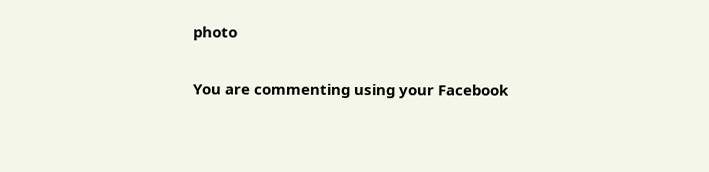photo

You are commenting using your Facebook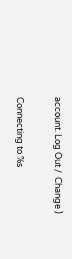account. Log Out /  Change )

Connecting to %s